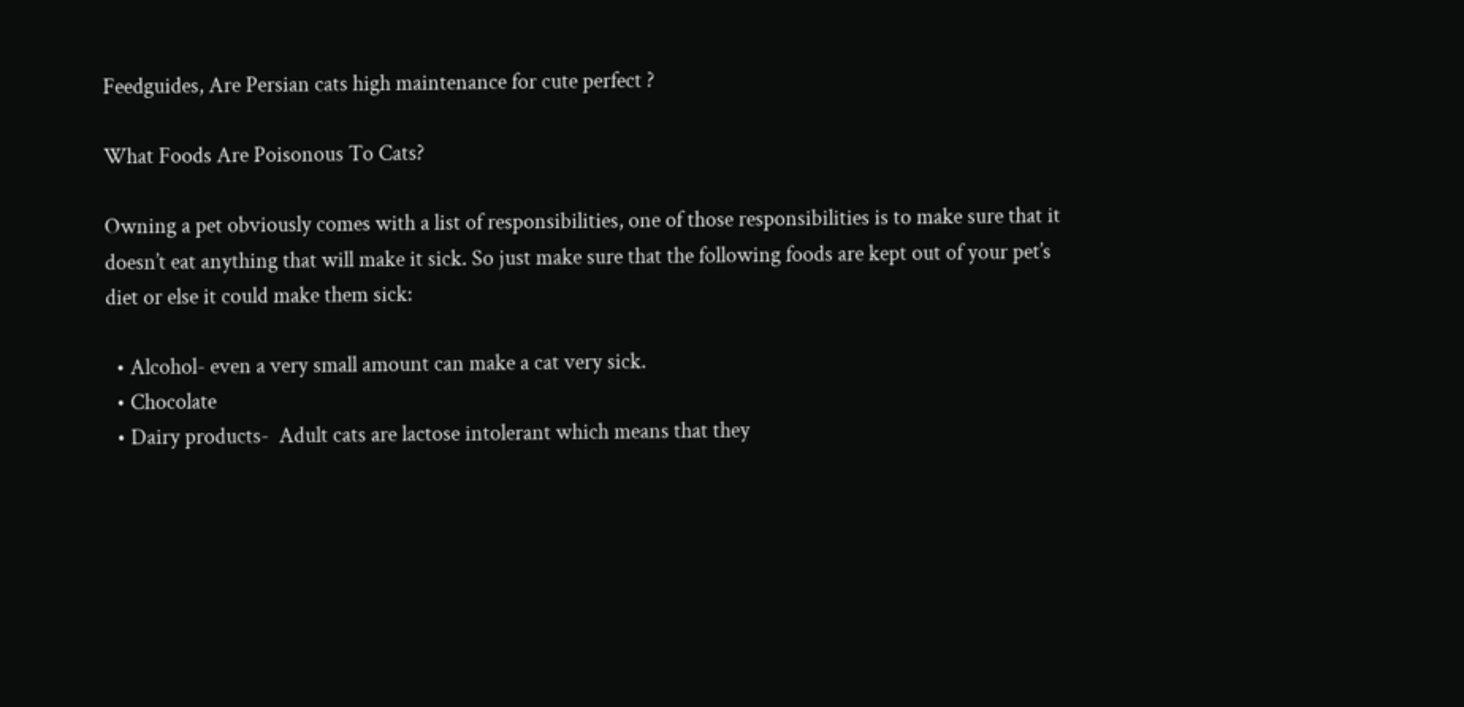Feedguides, Are Persian cats high maintenance for cute perfect ?

What Foods Are Poisonous To Cats?

Owning a pet obviously comes with a list of responsibilities, one of those responsibilities is to make sure that it doesn’t eat anything that will make it sick. So just make sure that the following foods are kept out of your pet’s diet or else it could make them sick:

  • Alcohol- even a very small amount can make a cat very sick.
  • Chocolate
  • Dairy products-  Adult cats are lactose intolerant which means that they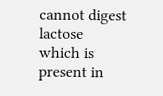cannot digest lactose which is present in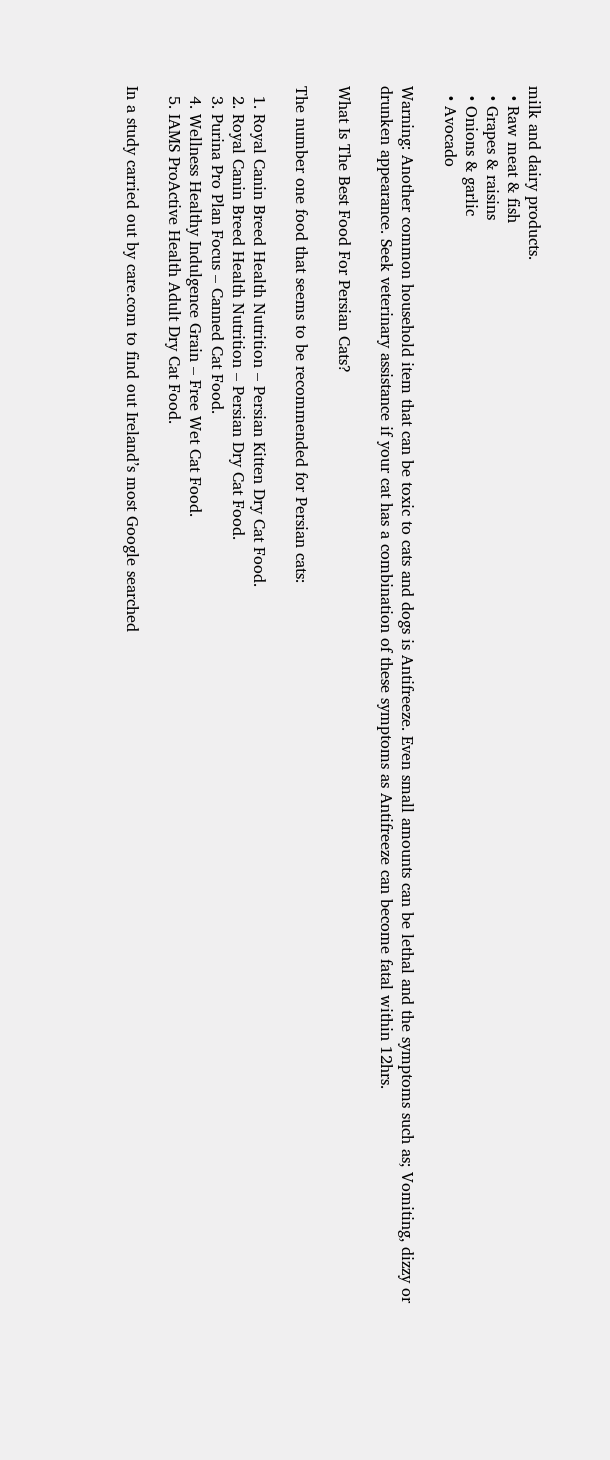milk and dairy products.
  • Raw meat & fish
  • Grapes & raisins
  • Onions & garlic
  • Avocado

Warning: Another common household item that can be toxic to cats and dogs is Antifreeze. Even small amounts can be lethal and the symptoms such as; Vomiting, dizzy or drunken appearance. Seek veterinary assistance if your cat has a combination of these symptoms as Antifreeze can become fatal within 12hrs.

What Is The Best Food For Persian Cats?

The number one food that seems to be recommended for Persian cats:

  1. Royal Canin Breed Health Nutrition – Persian Kitten Dry Cat Food.
  2. Royal Canin Breed Health Nutrition – Persian Dry Cat Food.
  3. Purina Pro Plan Focus – Canned Cat Food.
  4. Wellness Healthy Indulgence Grain – Free Wet Cat Food.
  5. IAMS ProActive Health Adult Dry Cat Food.

In a study carried out by care.com to find out Ireland’s most Google searched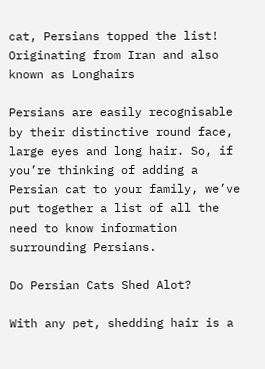cat, Persians topped the list! Originating from Iran and also known as Longhairs

Persians are easily recognisable by their distinctive round face, large eyes and long hair. So, if you’re thinking of adding a Persian cat to your family, we’ve put together a list of all the need to know information surrounding Persians.

Do Persian Cats Shed Alot?

With any pet, shedding hair is a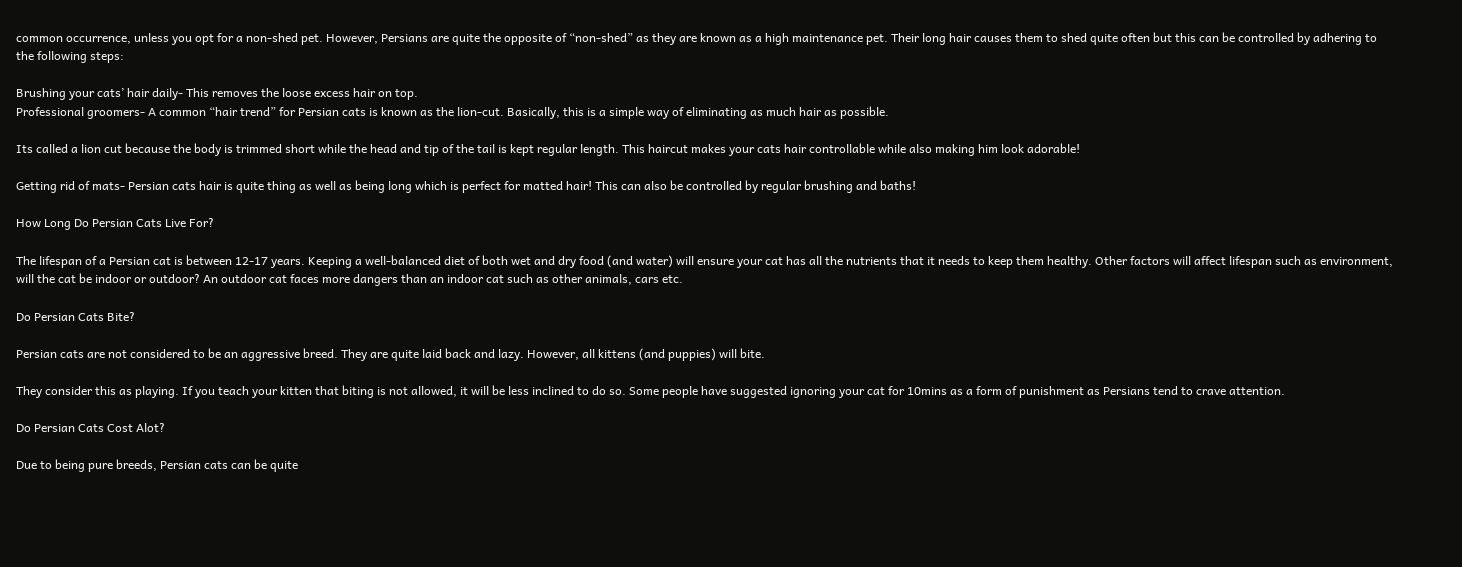common occurrence, unless you opt for a non-shed pet. However, Persians are quite the opposite of “non-shed” as they are known as a high maintenance pet. Their long hair causes them to shed quite often but this can be controlled by adhering to the following steps:

Brushing your cats’ hair daily- This removes the loose excess hair on top.
Professional groomers- A common “hair trend” for Persian cats is known as the lion-cut. Basically, this is a simple way of eliminating as much hair as possible.

Its called a lion cut because the body is trimmed short while the head and tip of the tail is kept regular length. This haircut makes your cats hair controllable while also making him look adorable!

Getting rid of mats- Persian cats hair is quite thing as well as being long which is perfect for matted hair! This can also be controlled by regular brushing and baths!

How Long Do Persian Cats Live For?

The lifespan of a Persian cat is between 12-17 years. Keeping a well-balanced diet of both wet and dry food (and water) will ensure your cat has all the nutrients that it needs to keep them healthy. Other factors will affect lifespan such as environment, will the cat be indoor or outdoor? An outdoor cat faces more dangers than an indoor cat such as other animals, cars etc.

Do Persian Cats Bite?

Persian cats are not considered to be an aggressive breed. They are quite laid back and lazy. However, all kittens (and puppies) will bite.

They consider this as playing. If you teach your kitten that biting is not allowed, it will be less inclined to do so. Some people have suggested ignoring your cat for 10mins as a form of punishment as Persians tend to crave attention.

Do Persian Cats Cost Alot?

Due to being pure breeds, Persian cats can be quite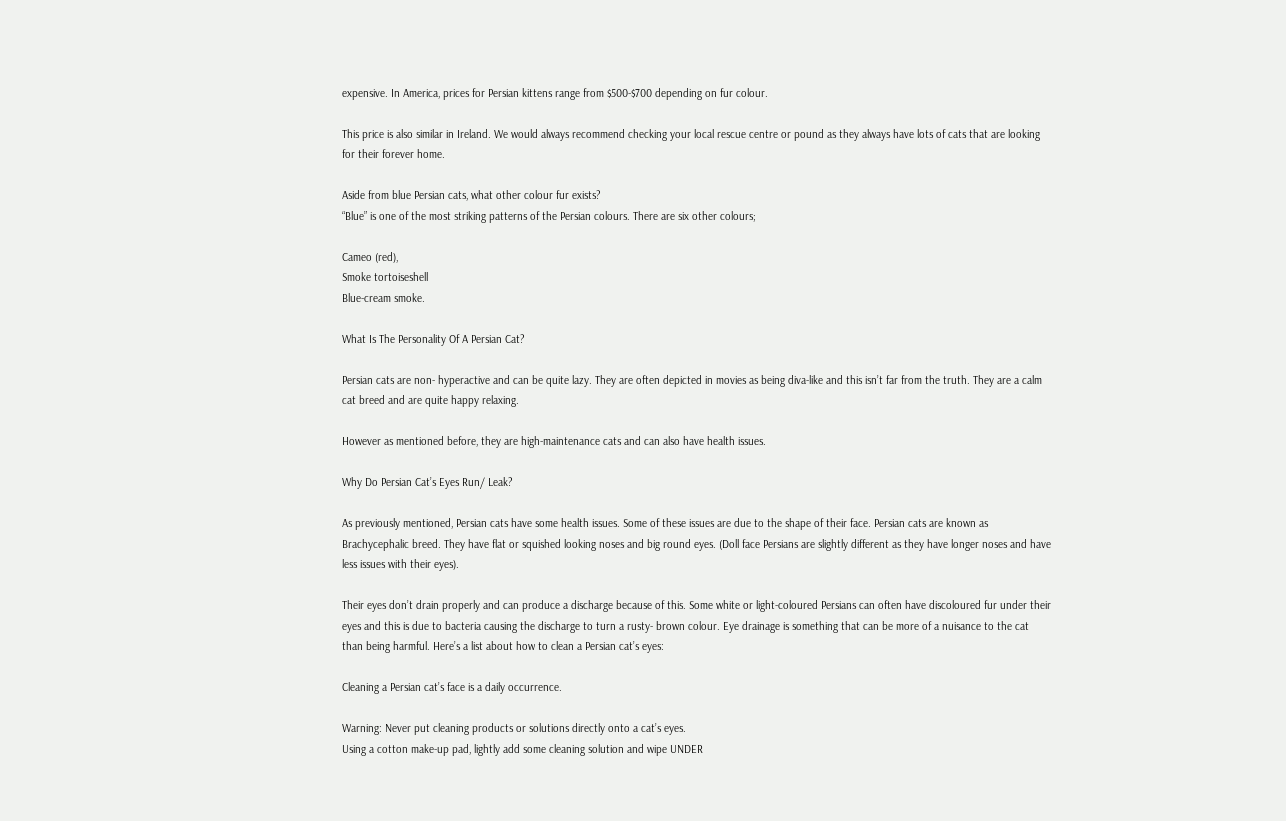expensive. In America, prices for Persian kittens range from $500-$700 depending on fur colour.

This price is also similar in Ireland. We would always recommend checking your local rescue centre or pound as they always have lots of cats that are looking for their forever home.

Aside from blue Persian cats, what other colour fur exists?
“Blue” is one of the most striking patterns of the Persian colours. There are six other colours;

Cameo (red),
Smoke tortoiseshell
Blue-cream smoke.

What Is The Personality Of A Persian Cat?

Persian cats are non- hyperactive and can be quite lazy. They are often depicted in movies as being diva-like and this isn’t far from the truth. They are a calm cat breed and are quite happy relaxing.

However as mentioned before, they are high-maintenance cats and can also have health issues.

Why Do Persian Cat’s Eyes Run/ Leak?

As previously mentioned, Persian cats have some health issues. Some of these issues are due to the shape of their face. Persian cats are known as Brachycephalic breed. They have flat or squished looking noses and big round eyes. (Doll face Persians are slightly different as they have longer noses and have less issues with their eyes).

Their eyes don’t drain properly and can produce a discharge because of this. Some white or light-coloured Persians can often have discoloured fur under their eyes and this is due to bacteria causing the discharge to turn a rusty- brown colour. Eye drainage is something that can be more of a nuisance to the cat than being harmful. Here’s a list about how to clean a Persian cat’s eyes:

Cleaning a Persian cat’s face is a daily occurrence.

Warning: Never put cleaning products or solutions directly onto a cat’s eyes.
Using a cotton make-up pad, lightly add some cleaning solution and wipe UNDER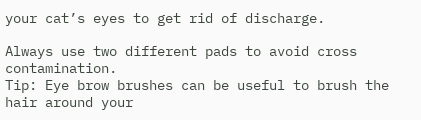your cat’s eyes to get rid of discharge.

Always use two different pads to avoid cross contamination.
Tip: Eye brow brushes can be useful to brush the hair around your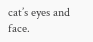cat’s eyes and face.